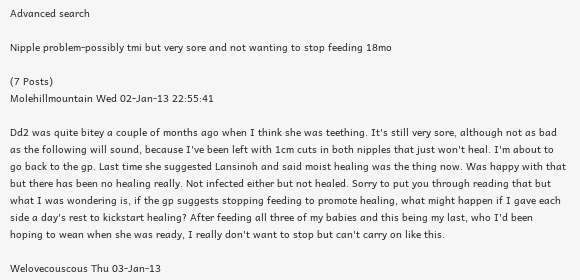Advanced search

Nipple problem-possibly tmi but very sore and not wanting to stop feeding 18mo

(7 Posts)
Molehillmountain Wed 02-Jan-13 22:55:41

Dd2 was quite bitey a couple of months ago when I think she was teething. It's still very sore, although not as bad as the following will sound, because I've been left with 1cm cuts in both nipples that just won't heal. I'm about to go back to the gp. Last time she suggested Lansinoh and said moist healing was the thing now. Was happy with that but there has been no healing really. Not infected either but not healed. Sorry to put you through reading that but what I was wondering is, if the gp suggests stopping feeding to promote healing, what might happen if I gave each side a day's rest to kickstart healing? After feeding all three of my babies and this being my last, who I'd been hoping to wean when she was ready, I really don't want to stop but can't carry on like this.

Welovecouscous Thu 03-Jan-13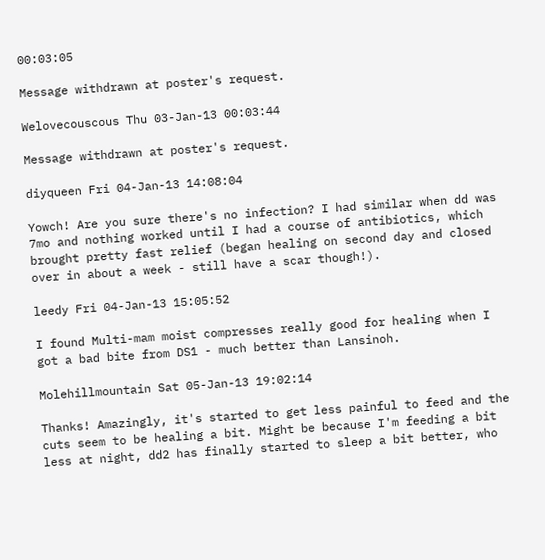00:03:05

Message withdrawn at poster's request.

Welovecouscous Thu 03-Jan-13 00:03:44

Message withdrawn at poster's request.

diyqueen Fri 04-Jan-13 14:08:04

Yowch! Are you sure there's no infection? I had similar when dd was 7mo and nothing worked until I had a course of antibiotics, which brought pretty fast relief (began healing on second day and closed over in about a week - still have a scar though!).

leedy Fri 04-Jan-13 15:05:52

I found Multi-mam moist compresses really good for healing when I got a bad bite from DS1 - much better than Lansinoh.

Molehillmountain Sat 05-Jan-13 19:02:14

Thanks! Amazingly, it's started to get less painful to feed and the cuts seem to be healing a bit. Might be because I'm feeding a bit less at night, dd2 has finally started to sleep a bit better, who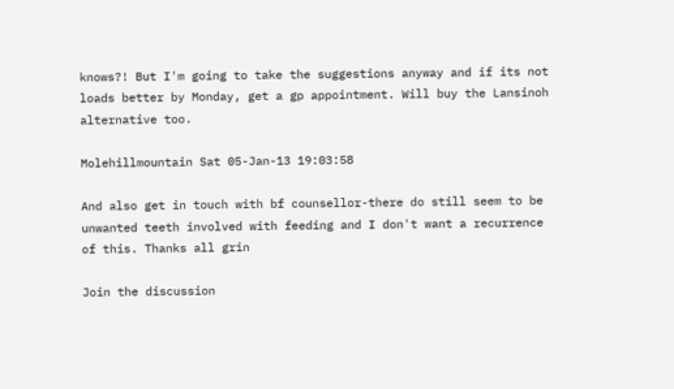knows?! But I'm going to take the suggestions anyway and if its not loads better by Monday, get a gp appointment. Will buy the Lansinoh alternative too.

Molehillmountain Sat 05-Jan-13 19:03:58

And also get in touch with bf counsellor-there do still seem to be unwanted teeth involved with feeding and I don't want a recurrence of this. Thanks all grin

Join the discussion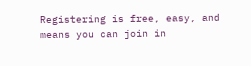Registering is free, easy, and means you can join in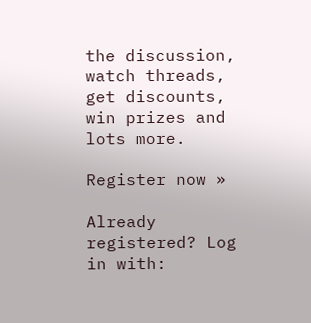the discussion, watch threads, get discounts, win prizes and lots more.

Register now »

Already registered? Log in with: